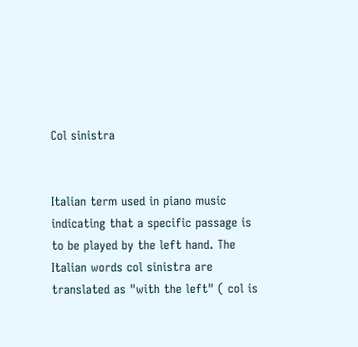Col sinistra


Italian term used in piano music indicating that a specific passage is to be played by the left hand. The Italian words col sinistra are translated as "with the left" ( col is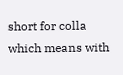short for colla which means with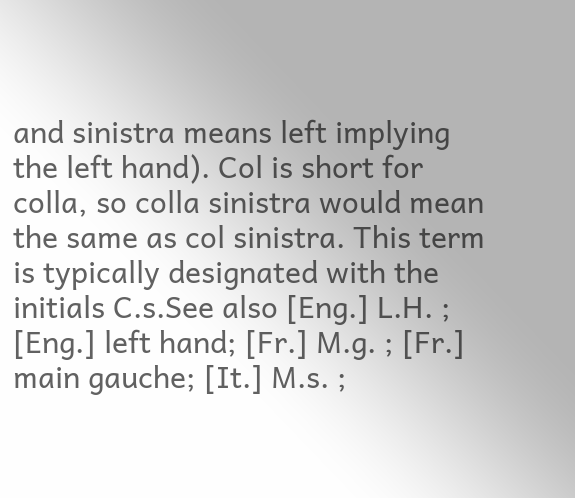and sinistra means left implying the left hand). Col is short for colla, so colla sinistra would mean the same as col sinistra. This term is typically designated with the initials C.s.See also [Eng.] L.H. ; [Eng.] left hand; [Fr.] M.g. ; [Fr.] main gauche; [It.] M.s. ;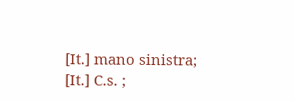[It.] mano sinistra; [It.] C.s. ;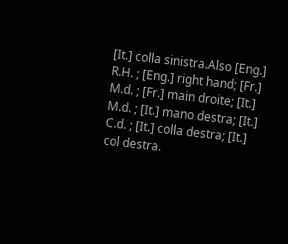[It.] colla sinistra.Also [Eng.] R.H. ; [Eng.] right hand; [Fr.] M.d. ; [Fr.] main droite; [It.] M.d. ; [It.] mano destra; [It.] C.d. ; [It.] colla destra; [It.] col destra.